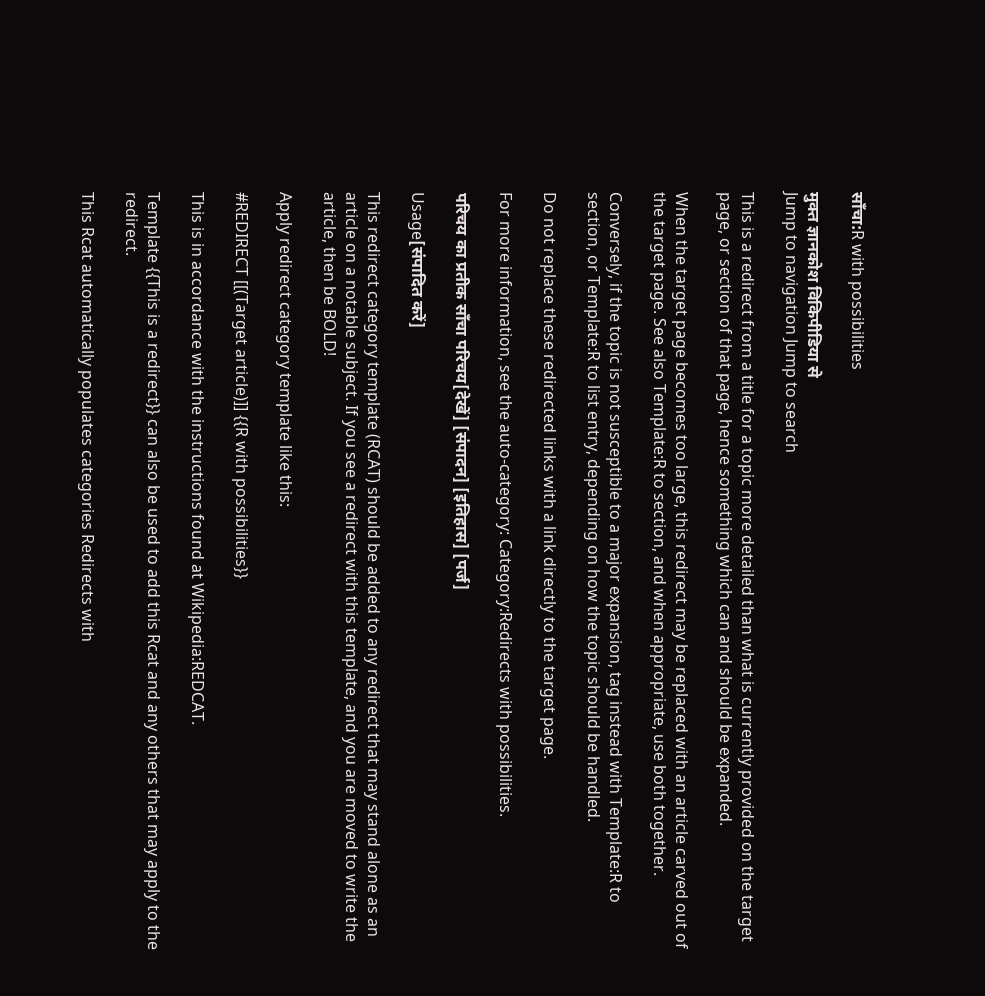साँचा:R with possibilities

मुक्त ज्ञानकोश विकिपीडिया से
Jump to navigation Jump to search

This is a redirect from a title for a topic more detailed than what is currently provided on the target page, or section of that page, hence something which can and should be expanded.

When the target page becomes too large, this redirect may be replaced with an article carved out of the target page. See also Template:R to section, and when appropriate, use both together.

Conversely, if the topic is not susceptible to a major expansion, tag instead with Template:R to section, or Template:R to list entry, depending on how the topic should be handled.

Do not replace these redirected links with a link directly to the target page.

For more information, see the auto-category: Category:Redirects with possibilities.

परिचय का प्रतीक साँचा परिचय[देखें] [संपादन] [इतिहास] [पर्ज]

Usage[संपादित करें]

This redirect category template (RCAT) should be added to any redirect that may stand alone as an article on a notable subject. If you see a redirect with this template, and you are moved to write the article, then be BOLD!

Apply redirect category template like this:

#REDIRECT [[(Target article)]] {{R with possibilities}}

This is in accordance with the instructions found at Wikipedia:REDCAT.

Template {{This is a redirect}} can also be used to add this Rcat and any others that may apply to the redirect.

This Rcat automatically populates categories Redirects with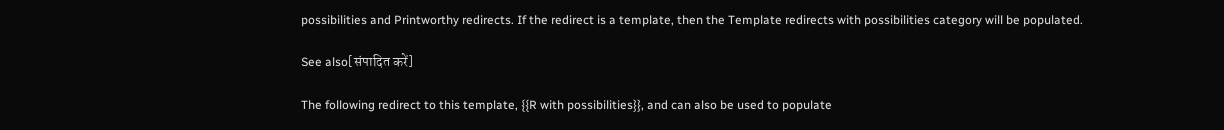possibilities and Printworthy redirects. If the redirect is a template, then the Template redirects with possibilities category will be populated.

See also[संपादित करें]

The following redirect to this template, {{R with possibilities}}, and can also be used to populate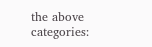the above categories: